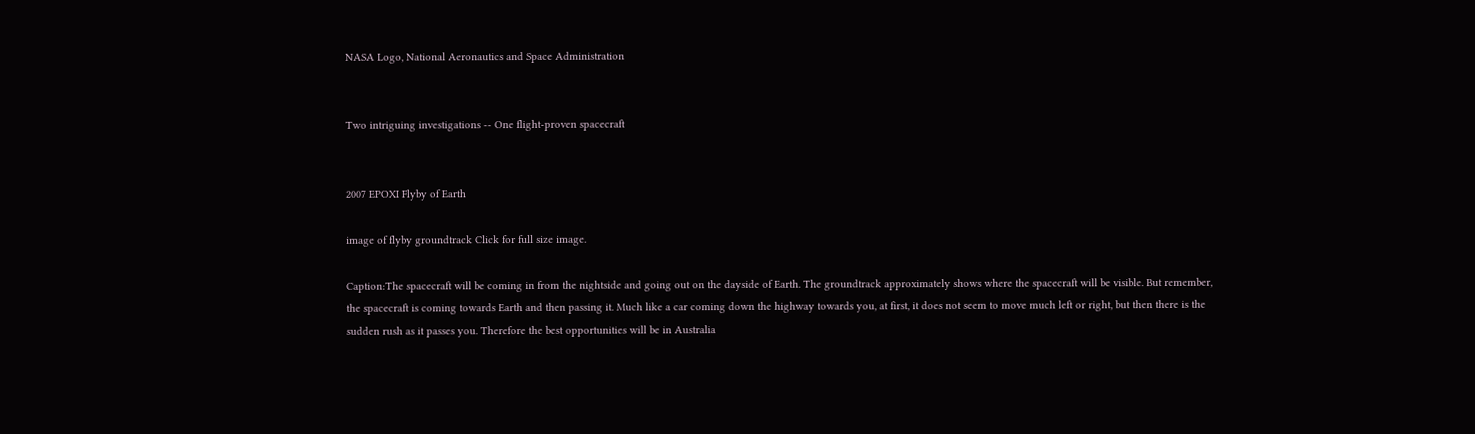NASA Logo, National Aeronautics and Space Administration


Two intriguing investigations -- One flight-proven spacecraft


2007 EPOXI Flyby of Earth

image of flyby groundtrack Click for full size image.

Caption:The spacecraft will be coming in from the nightside and going out on the dayside of Earth. The groundtrack approximately shows where the spacecraft will be visible. But remember, the spacecraft is coming towards Earth and then passing it. Much like a car coming down the highway towards you, at first, it does not seem to move much left or right, but then there is the sudden rush as it passes you. Therefore the best opportunities will be in Australia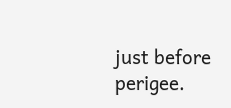just before perigee.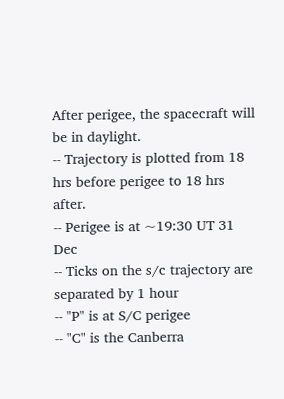After perigee, the spacecraft will be in daylight.
-- Trajectory is plotted from 18 hrs before perigee to 18 hrs after.
-- Perigee is at ~19:30 UT 31 Dec
-- Ticks on the s/c trajectory are separated by 1 hour
-- "P" is at S/C perigee
-- "C" is the Canberra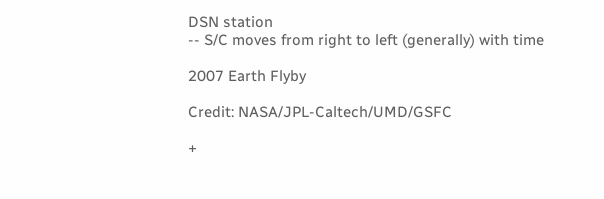DSN station
-- S/C moves from right to left (generally) with time

2007 Earth Flyby

Credit: NASA/JPL-Caltech/UMD/GSFC

+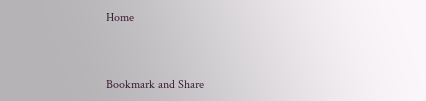Home



Bookmark and Share